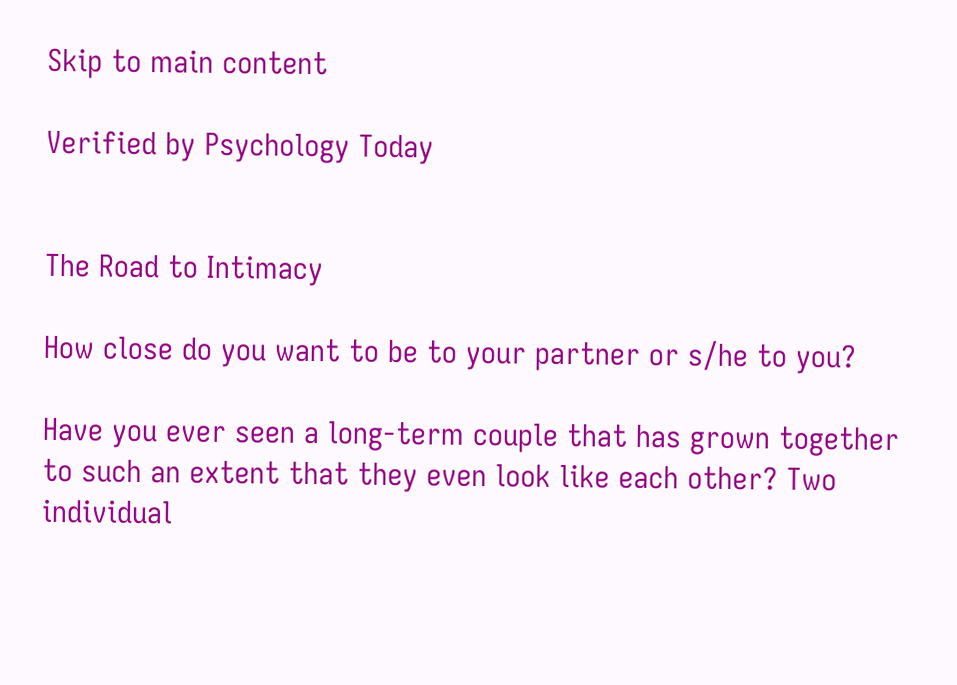Skip to main content

Verified by Psychology Today


The Road to Intimacy

How close do you want to be to your partner or s/he to you?

Have you ever seen a long-term couple that has grown together to such an extent that they even look like each other? Two individual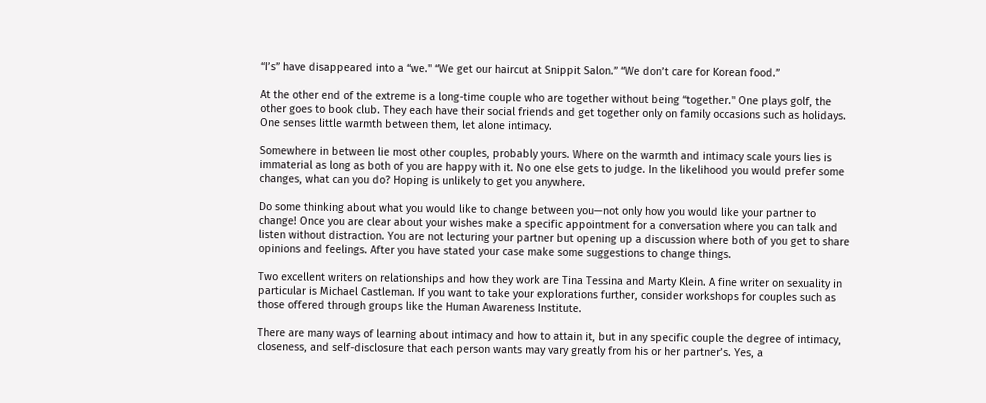“I’s” have disappeared into a “we." “We get our haircut at Snippit Salon.” “We don’t care for Korean food.”

At the other end of the extreme is a long-time couple who are together without being “together." One plays golf, the other goes to book club. They each have their social friends and get together only on family occasions such as holidays. One senses little warmth between them, let alone intimacy.

Somewhere in between lie most other couples, probably yours. Where on the warmth and intimacy scale yours lies is immaterial as long as both of you are happy with it. No one else gets to judge. In the likelihood you would prefer some changes, what can you do? Hoping is unlikely to get you anywhere.

Do some thinking about what you would like to change between you—not only how you would like your partner to change! Once you are clear about your wishes make a specific appointment for a conversation where you can talk and listen without distraction. You are not lecturing your partner but opening up a discussion where both of you get to share opinions and feelings. After you have stated your case make some suggestions to change things.

Two excellent writers on relationships and how they work are Tina Tessina and Marty Klein. A fine writer on sexuality in particular is Michael Castleman. If you want to take your explorations further, consider workshops for couples such as those offered through groups like the Human Awareness Institute.

There are many ways of learning about intimacy and how to attain it, but in any specific couple the degree of intimacy, closeness, and self-disclosure that each person wants may vary greatly from his or her partner’s. Yes, a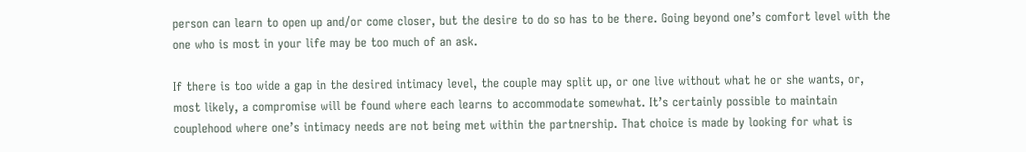person can learn to open up and/or come closer, but the desire to do so has to be there. Going beyond one’s comfort level with the one who is most in your life may be too much of an ask.

If there is too wide a gap in the desired intimacy level, the couple may split up, or one live without what he or she wants, or, most likely, a compromise will be found where each learns to accommodate somewhat. It’s certainly possible to maintain couplehood where one’s intimacy needs are not being met within the partnership. That choice is made by looking for what is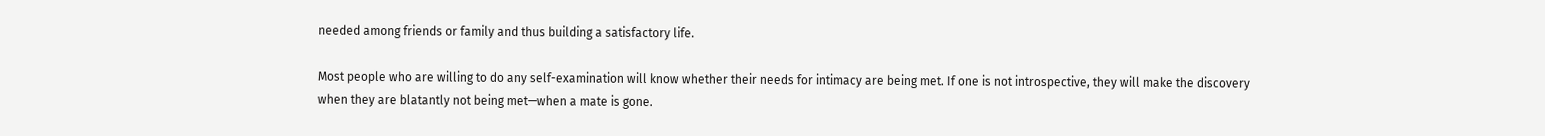needed among friends or family and thus building a satisfactory life.

Most people who are willing to do any self-examination will know whether their needs for intimacy are being met. If one is not introspective, they will make the discovery when they are blatantly not being met—when a mate is gone.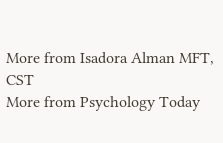More from Isadora Alman MFT, CST
More from Psychology Today